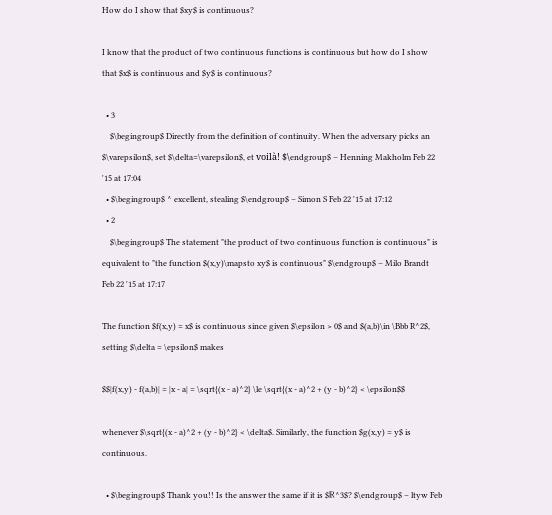How do I show that $xy$ is continuous?

I know that the product of two continuous functions is continuous but how do I show that $x$ is continuous and $y$ is continuous?

  • 3
    $\begingroup$ Directly from the definition of continuity. When the adversary picks an $\varepsilon$, set $\delta=\varepsilon$, et voilà! $\endgroup$ – Henning Makholm Feb 22 '15 at 17:04
  • $\begingroup$ ^ excellent, stealing $\endgroup$ – Simon S Feb 22 '15 at 17:12
  • 2
    $\begingroup$ The statement "the product of two continuous function is continuous" is equivalent to "the function $(x,y)\mapsto xy$ is continuous" $\endgroup$ – Milo Brandt Feb 22 '15 at 17:17

The function $f(x,y) = x$ is continuous since given $\epsilon > 0$ and $(a,b)\in \Bbb R^2$, setting $\delta = \epsilon$ makes

$$|f(x,y) - f(a,b)| = |x - a| = \sqrt{(x - a)^2} \le \sqrt{(x - a)^2 + (y - b)^2} < \epsilon$$

whenever $\sqrt{(x - a)^2 + (y - b)^2} < \delta$. Similarly, the function $g(x,y) = y$ is continuous.

  • $\begingroup$ Thank you!! Is the answer the same if it is $ℝ^3$? $\endgroup$ – ltyw Feb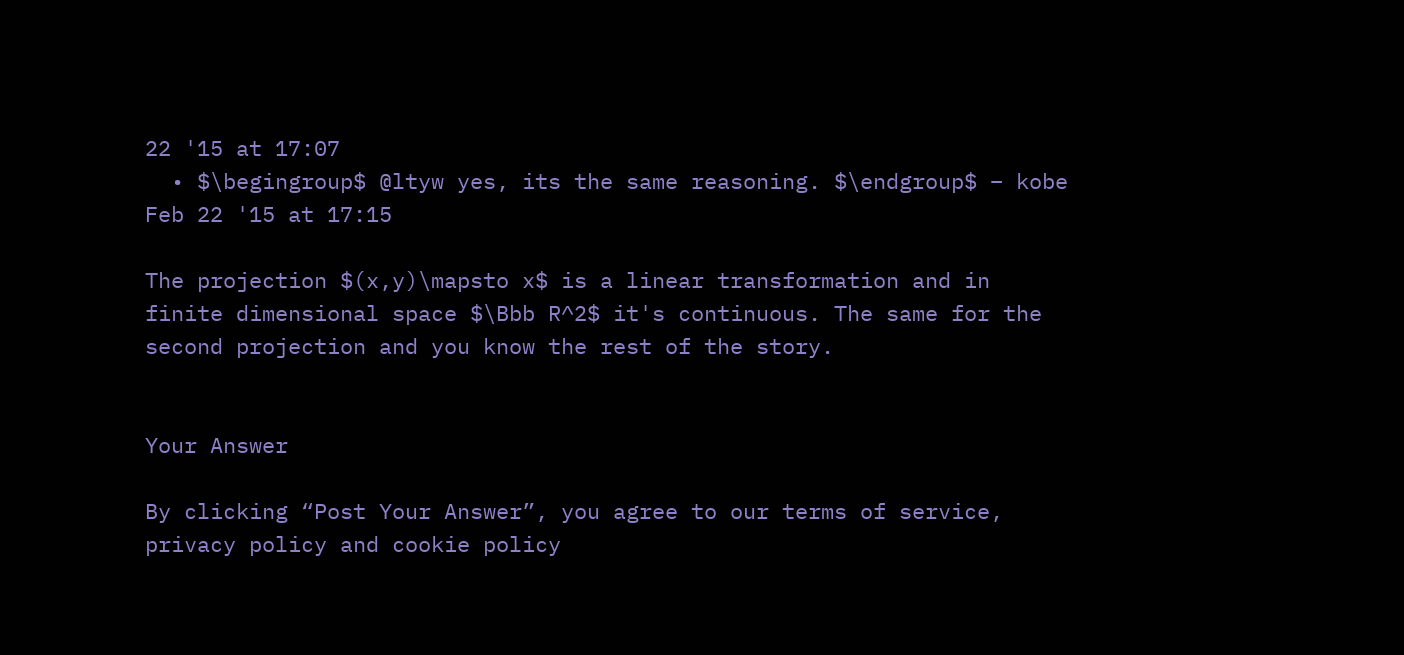22 '15 at 17:07
  • $\begingroup$ @ltyw yes, its the same reasoning. $\endgroup$ – kobe Feb 22 '15 at 17:15

The projection $(x,y)\mapsto x$ is a linear transformation and in finite dimensional space $\Bbb R^2$ it's continuous. The same for the second projection and you know the rest of the story.


Your Answer

By clicking “Post Your Answer”, you agree to our terms of service, privacy policy and cookie policy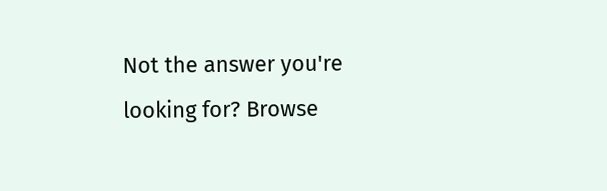Not the answer you're looking for? Browse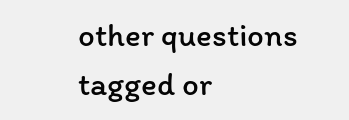other questions tagged or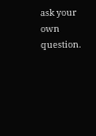ask your own question.